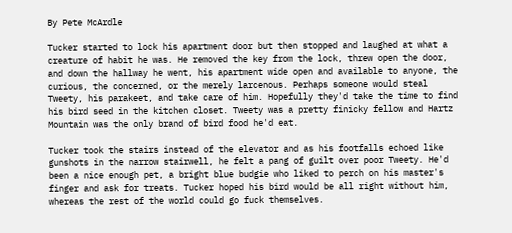By Pete McArdle

Tucker started to lock his apartment door but then stopped and laughed at what a creature of habit he was. He removed the key from the lock, threw open the door, and down the hallway he went, his apartment wide open and available to anyone, the curious, the concerned, or the merely larcenous. Perhaps someone would steal Tweety, his parakeet, and take care of him. Hopefully they'd take the time to find his bird seed in the kitchen closet. Tweety was a pretty finicky fellow and Hartz Mountain was the only brand of bird food he'd eat.

Tucker took the stairs instead of the elevator and as his footfalls echoed like gunshots in the narrow stairwell, he felt a pang of guilt over poor Tweety. He'd been a nice enough pet, a bright blue budgie who liked to perch on his master's finger and ask for treats. Tucker hoped his bird would be all right without him, whereas the rest of the world could go fuck themselves.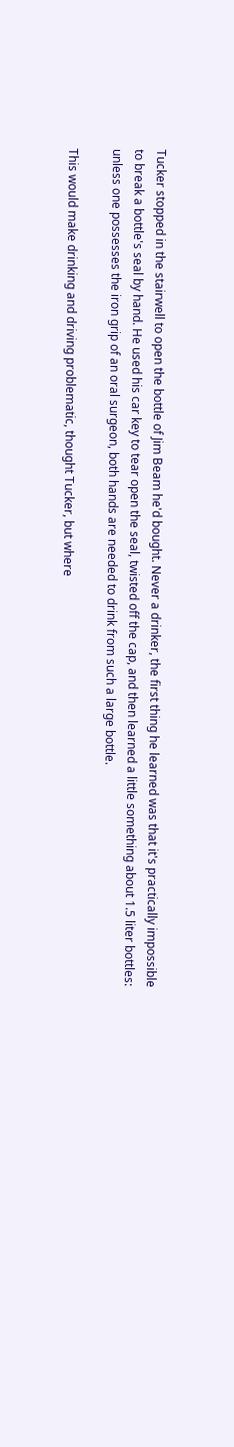Tucker stopped in the stairwell to open the bottle of Jim Beam he'd bought. Never a drinker, the first thing he learned was that it's practically impossible to break a bottle's seal by hand. He used his car key to tear open the seal, twisted off the cap, and then learned a little something about 1.5 liter bottles: unless one possesses the iron grip of an oral surgeon, both hands are needed to drink from such a large bottle.

This would make drinking and driving problematic, thought Tucker, but where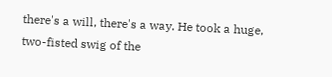there's a will, there's a way. He took a huge, two-fisted swig of the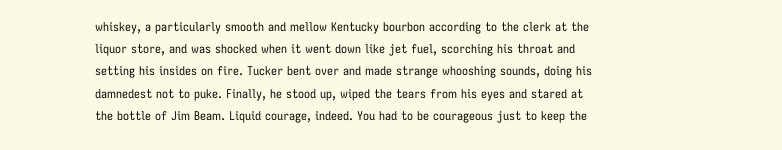whiskey, a particularly smooth and mellow Kentucky bourbon according to the clerk at the liquor store, and was shocked when it went down like jet fuel, scorching his throat and setting his insides on fire. Tucker bent over and made strange whooshing sounds, doing his damnedest not to puke. Finally, he stood up, wiped the tears from his eyes and stared at the bottle of Jim Beam. Liquid courage, indeed. You had to be courageous just to keep the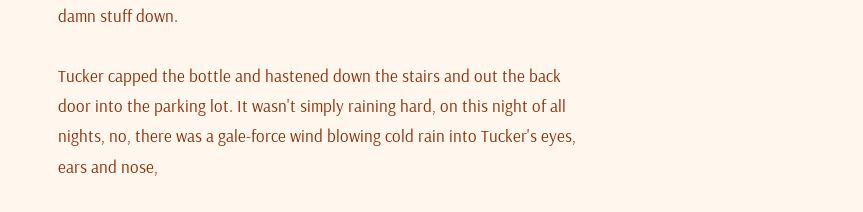damn stuff down.

Tucker capped the bottle and hastened down the stairs and out the back door into the parking lot. It wasn't simply raining hard, on this night of all nights, no, there was a gale-force wind blowing cold rain into Tucker's eyes, ears and nose,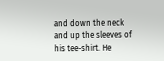and down the neck and up the sleeves of his tee-shirt. He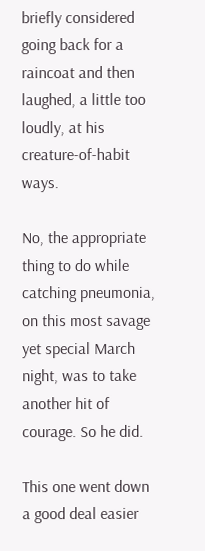briefly considered going back for a raincoat and then laughed, a little too loudly, at his creature-of-habit ways.

No, the appropriate thing to do while catching pneumonia, on this most savage yet special March night, was to take another hit of courage. So he did.

This one went down a good deal easier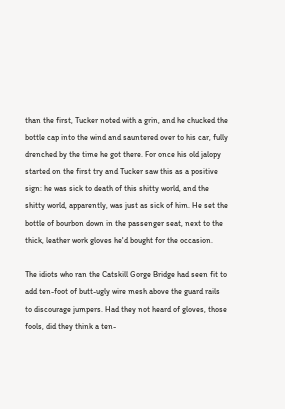than the first, Tucker noted with a grin, and he chucked the bottle cap into the wind and sauntered over to his car, fully drenched by the time he got there. For once his old jalopy started on the first try and Tucker saw this as a positive sign: he was sick to death of this shitty world, and the shitty world, apparently, was just as sick of him. He set the bottle of bourbon down in the passenger seat, next to the thick, leather work gloves he'd bought for the occasion.

The idiots who ran the Catskill Gorge Bridge had seen fit to add ten-foot of butt-ugly wire mesh above the guard rails to discourage jumpers. Had they not heard of gloves, those fools, did they think a ten-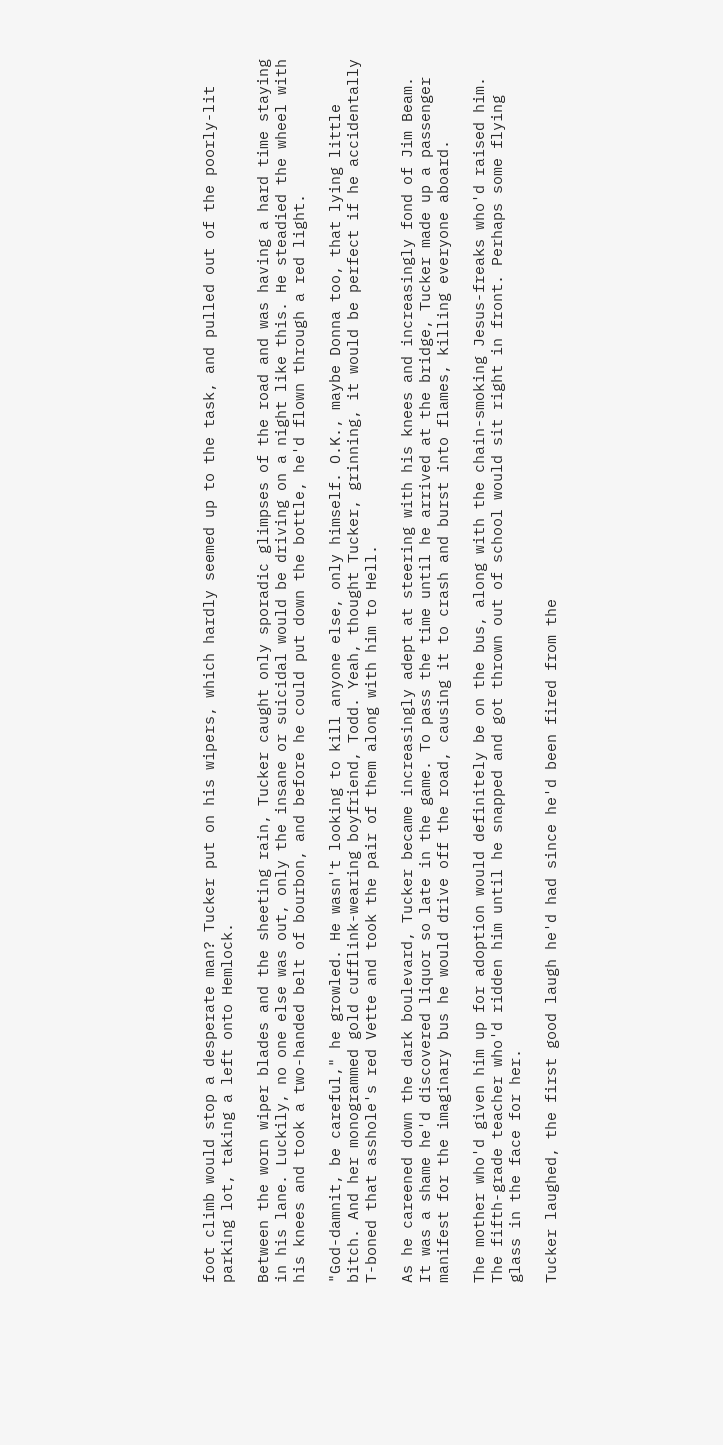foot climb would stop a desperate man? Tucker put on his wipers, which hardly seemed up to the task, and pulled out of the poorly-lit parking lot, taking a left onto Hemlock.

Between the worn wiper blades and the sheeting rain, Tucker caught only sporadic glimpses of the road and was having a hard time staying in his lane. Luckily, no one else was out, only the insane or suicidal would be driving on a night like this. He steadied the wheel with his knees and took a two-handed belt of bourbon, and before he could put down the bottle, he'd flown through a red light.

"God-damnit, be careful," he growled. He wasn't looking to kill anyone else, only himself. O.K., maybe Donna too, that lying little bitch. And her monogrammed gold cufflink-wearing boyfriend, Todd. Yeah, thought Tucker, grinning, it would be perfect if he accidentally T-boned that asshole's red Vette and took the pair of them along with him to Hell.

As he careened down the dark boulevard, Tucker became increasingly adept at steering with his knees and increasingly fond of Jim Beam. It was a shame he'd discovered liquor so late in the game. To pass the time until he arrived at the bridge, Tucker made up a passenger manifest for the imaginary bus he would drive off the road, causing it to crash and burst into flames, killing everyone aboard.

The mother who'd given him up for adoption would definitely be on the bus, along with the chain-smoking Jesus-freaks who'd raised him. The fifth-grade teacher who'd ridden him until he snapped and got thrown out of school would sit right in front. Perhaps some flying glass in the face for her.

Tucker laughed, the first good laugh he'd had since he'd been fired from the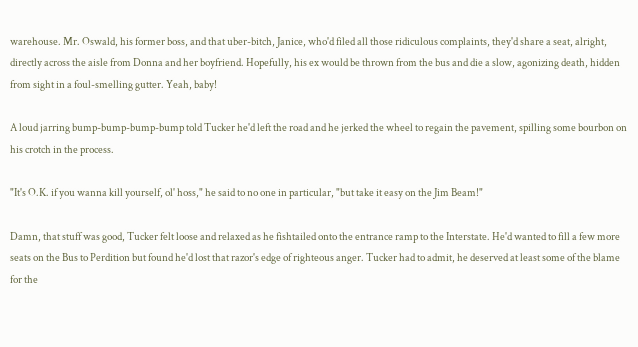warehouse. Mr. Oswald, his former boss, and that uber-bitch, Janice, who'd filed all those ridiculous complaints, they'd share a seat, alright, directly across the aisle from Donna and her boyfriend. Hopefully, his ex would be thrown from the bus and die a slow, agonizing death, hidden from sight in a foul-smelling gutter. Yeah, baby!

A loud jarring bump-bump-bump-bump told Tucker he'd left the road and he jerked the wheel to regain the pavement, spilling some bourbon on his crotch in the process.

"It's O.K. if you wanna kill yourself, ol' hoss," he said to no one in particular, "but take it easy on the Jim Beam!"

Damn, that stuff was good, Tucker felt loose and relaxed as he fishtailed onto the entrance ramp to the Interstate. He'd wanted to fill a few more seats on the Bus to Perdition but found he'd lost that razor's edge of righteous anger. Tucker had to admit, he deserved at least some of the blame for the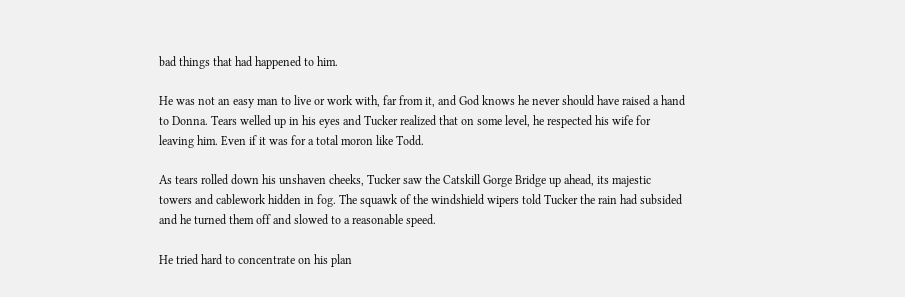bad things that had happened to him.

He was not an easy man to live or work with, far from it, and God knows he never should have raised a hand to Donna. Tears welled up in his eyes and Tucker realized that on some level, he respected his wife for leaving him. Even if it was for a total moron like Todd.

As tears rolled down his unshaven cheeks, Tucker saw the Catskill Gorge Bridge up ahead, its majestic towers and cablework hidden in fog. The squawk of the windshield wipers told Tucker the rain had subsided and he turned them off and slowed to a reasonable speed.

He tried hard to concentrate on his plan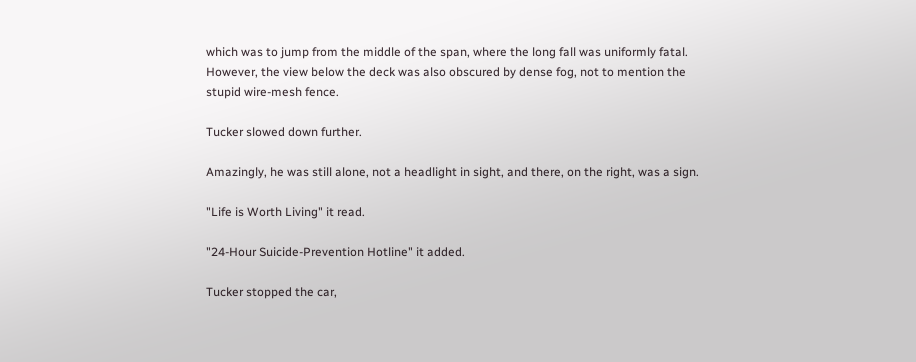which was to jump from the middle of the span, where the long fall was uniformly fatal. However, the view below the deck was also obscured by dense fog, not to mention the stupid wire-mesh fence.

Tucker slowed down further.

Amazingly, he was still alone, not a headlight in sight, and there, on the right, was a sign.

"Life is Worth Living" it read.

"24-Hour Suicide-Prevention Hotline" it added.

Tucker stopped the car,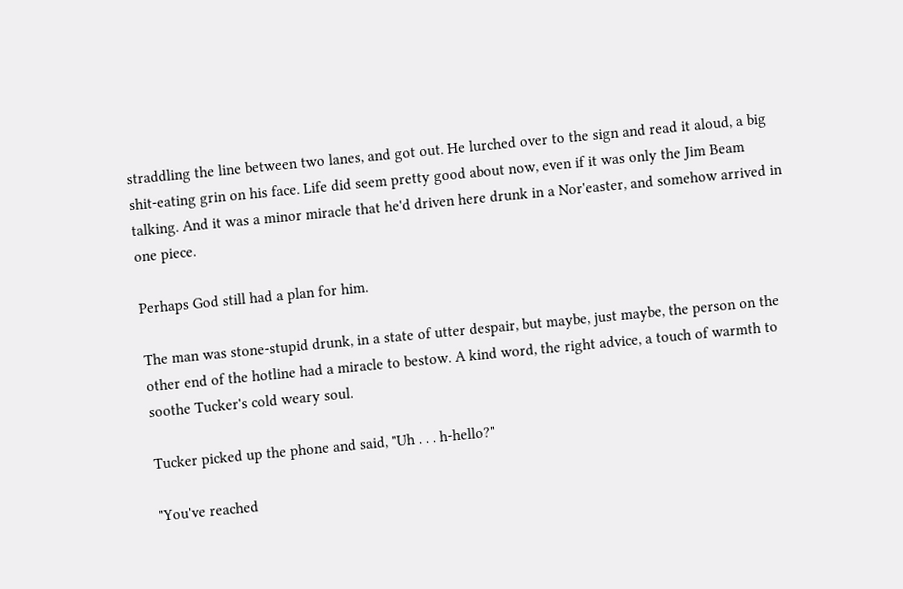straddling the line between two lanes, and got out. He lurched over to the sign and read it aloud, a big shit-eating grin on his face. Life did seem pretty good about now, even if it was only the Jim Beam talking. And it was a minor miracle that he'd driven here drunk in a Nor'easter, and somehow arrived in one piece.

Perhaps God still had a plan for him.

The man was stone-stupid drunk, in a state of utter despair, but maybe, just maybe, the person on the other end of the hotline had a miracle to bestow. A kind word, the right advice, a touch of warmth to soothe Tucker's cold weary soul.

Tucker picked up the phone and said, "Uh . . . h-hello?"

"You've reached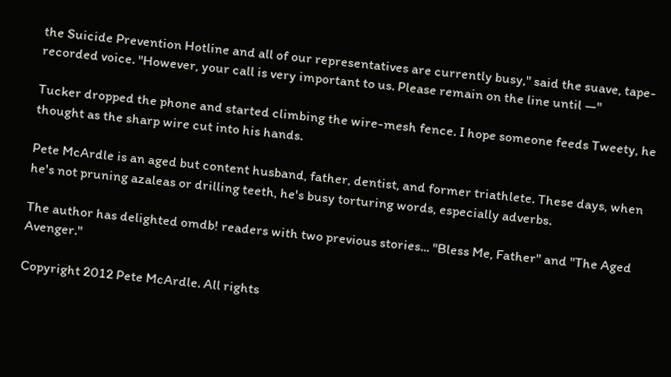the Suicide Prevention Hotline and all of our representatives are currently busy," said the suave, tape-recorded voice. "However, your call is very important to us. Please remain on the line until —"

Tucker dropped the phone and started climbing the wire-mesh fence. I hope someone feeds Tweety, he thought as the sharp wire cut into his hands.

Pete McArdle is an aged but content husband, father, dentist, and former triathlete. These days, when he's not pruning azaleas or drilling teeth, he's busy torturing words, especially adverbs.

The author has delighted omdb! readers with two previous stories... "Bless Me, Father" and "The Aged Avenger."

Copyright 2012 Pete McArdle. All rights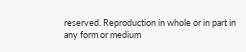reserved. Reproduction in whole or in part in any form or medium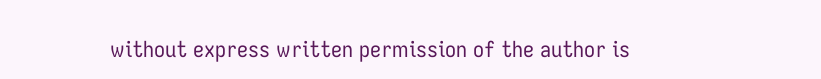without express written permission of the author is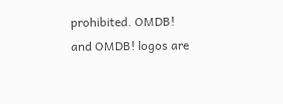prohibited. OMDB! and OMDB! logos are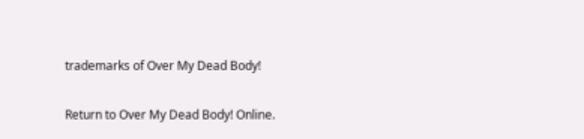trademarks of Over My Dead Body!

Return to Over My Dead Body! Online.